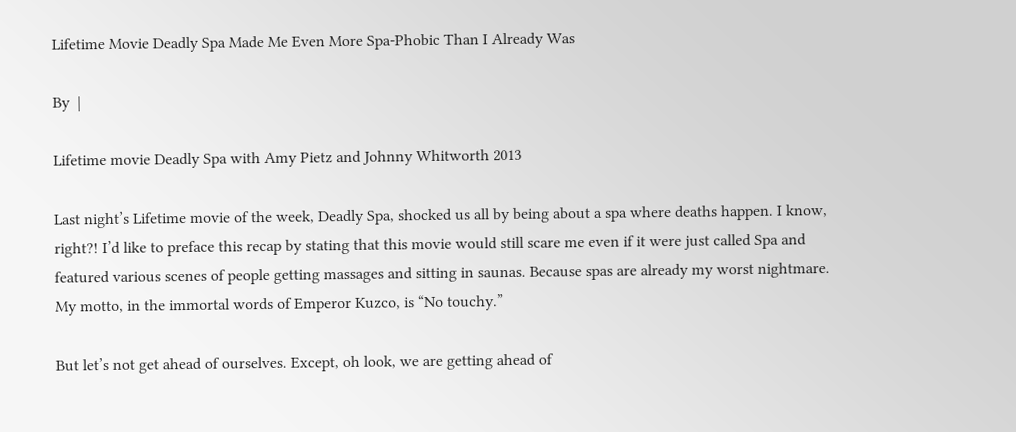Lifetime Movie Deadly Spa Made Me Even More Spa-Phobic Than I Already Was

By  |

Lifetime movie Deadly Spa with Amy Pietz and Johnny Whitworth 2013

Last night’s Lifetime movie of the week, Deadly Spa, shocked us all by being about a spa where deaths happen. I know, right?! I’d like to preface this recap by stating that this movie would still scare me even if it were just called Spa and featured various scenes of people getting massages and sitting in saunas. Because spas are already my worst nightmare. My motto, in the immortal words of Emperor Kuzco, is “No touchy.”

But let’s not get ahead of ourselves. Except, oh look, we are getting ahead of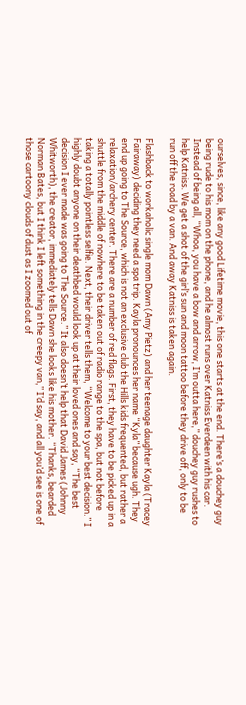ourselves, since, like any good Lifetime movie, this one starts at the end. There’s a douchey guy being rude to his mom on the phone, and he almost runs over Katniss Everdeen with his car. Instead of being all, “Whoa, you have a bow and arrow, I’m outta here,” douchey guy rushes to help Katniss. We get a shot of the girl’s sun and moon tattoo before they drive off, only to be run off the road by a van. And away Katniss is taken again.

Flashback to workaholic single mom Dawn (Amy Pietz) and her teenage daughter Kayla (Tracey Fairaway) deciding they need a spa trip. Kayla pronounces her name “Kyla” because ugh. They end up going to The Source, which is not an exclusive club the Hills kids frequented, but rather a relaxation/archery center. There are a number of red flags. First, they have to be picked up in a shuttle from the middle of nowhere to be taken out of radio range to the spa, but not before taking a totally pointless selfie. Next, their driver tells them, “Welcome to your best decision.” I highly doubt anyone on their deathbed would look up at their loved ones and say, “The best decision I ever made was going to The Source.” It also doesn’t help that David James (Johnny Whitworth), the creator, immediately tells Dawn she looks like his mother. “Thanks, bearded Norman Bates, but I think I left something in the creepy van,” I’d say, and all you’d see is one of those cartoony clouds of dust as I zoomed out of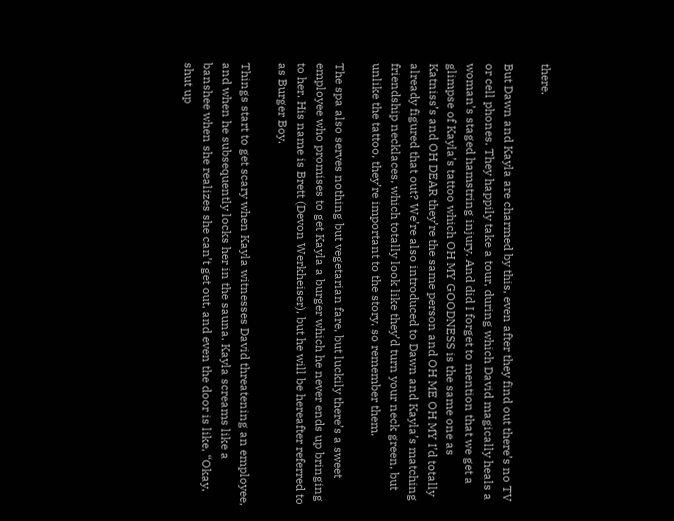there.

But Dawn and Kayla are charmed by this, even after they find out there’s no TV or cell phones. They happily take a tour, during which David magically heals a woman’s staged hamstring injury. And did I forget to mention that we get a glimpse of Kayla’s tattoo which OH MY GOODNESS is the same one as Katniss’s and OH DEAR they’re the same person and OH ME OH MY I’d totally already figured that out? We’re also introduced to Dawn and Kayla’s matching friendship necklaces, which totally look like they’d turn your neck green, but unlike the tattoo, they’re important to the story, so remember them.

The spa also serves nothing but vegetarian fare, but luckily there’s a sweet employee who promises to get Kayla a burger which he never ends up bringing to her. His name is Brett (Devon Werkheiser), but he will be hereafter referred to as Burger Boy.

Things start to get scary when Kayla witnesses David threatening an employee, and when he subsequently locks her in the sauna. Kayla screams like a banshee when she realizes she can’t get out, and even the door is like, “Okay, shut up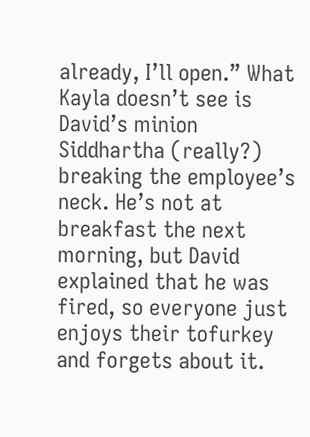already, I’ll open.” What Kayla doesn’t see is David’s minion Siddhartha (really?) breaking the employee’s neck. He’s not at breakfast the next morning, but David explained that he was fired, so everyone just enjoys their tofurkey and forgets about it.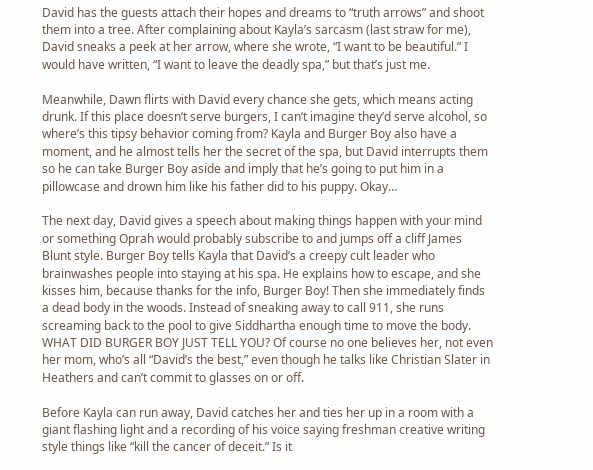David has the guests attach their hopes and dreams to “truth arrows” and shoot them into a tree. After complaining about Kayla’s sarcasm (last straw for me), David sneaks a peek at her arrow, where she wrote, “I want to be beautiful.” I would have written, “I want to leave the deadly spa,” but that’s just me.

Meanwhile, Dawn flirts with David every chance she gets, which means acting drunk. If this place doesn’t serve burgers, I can’t imagine they’d serve alcohol, so where’s this tipsy behavior coming from? Kayla and Burger Boy also have a moment, and he almost tells her the secret of the spa, but David interrupts them so he can take Burger Boy aside and imply that he’s going to put him in a pillowcase and drown him like his father did to his puppy. Okay…

The next day, David gives a speech about making things happen with your mind or something Oprah would probably subscribe to and jumps off a cliff James Blunt style. Burger Boy tells Kayla that David’s a creepy cult leader who brainwashes people into staying at his spa. He explains how to escape, and she kisses him, because thanks for the info, Burger Boy! Then she immediately finds a dead body in the woods. Instead of sneaking away to call 911, she runs screaming back to the pool to give Siddhartha enough time to move the body. WHAT DID BURGER BOY JUST TELL YOU? Of course no one believes her, not even her mom, who’s all “David’s the best,” even though he talks like Christian Slater in Heathers and can’t commit to glasses on or off.

Before Kayla can run away, David catches her and ties her up in a room with a giant flashing light and a recording of his voice saying freshman creative writing style things like “kill the cancer of deceit.” Is it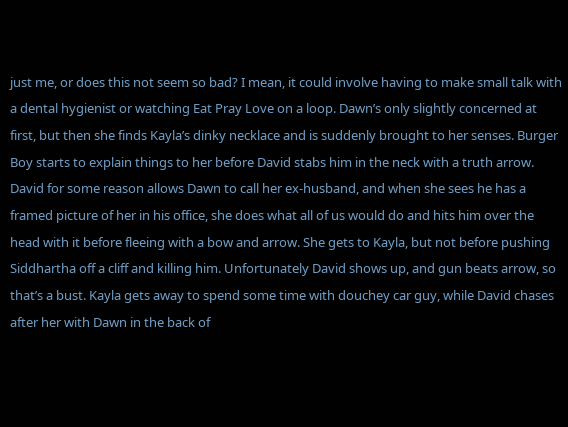just me, or does this not seem so bad? I mean, it could involve having to make small talk with a dental hygienist or watching Eat Pray Love on a loop. Dawn’s only slightly concerned at first, but then she finds Kayla’s dinky necklace and is suddenly brought to her senses. Burger Boy starts to explain things to her before David stabs him in the neck with a truth arrow. David for some reason allows Dawn to call her ex-husband, and when she sees he has a framed picture of her in his office, she does what all of us would do and hits him over the head with it before fleeing with a bow and arrow. She gets to Kayla, but not before pushing Siddhartha off a cliff and killing him. Unfortunately David shows up, and gun beats arrow, so that’s a bust. Kayla gets away to spend some time with douchey car guy, while David chases after her with Dawn in the back of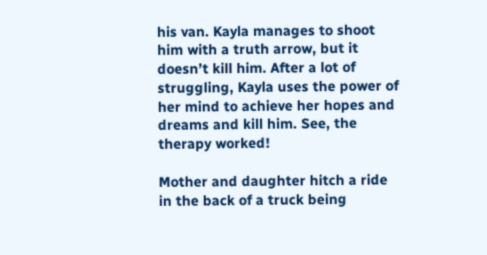his van. Kayla manages to shoot him with a truth arrow, but it doesn’t kill him. After a lot of struggling, Kayla uses the power of her mind to achieve her hopes and dreams and kill him. See, the therapy worked!

Mother and daughter hitch a ride in the back of a truck being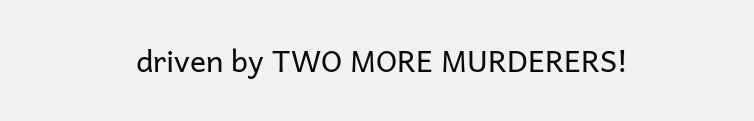driven by TWO MORE MURDERERS!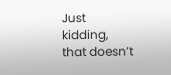Just kidding, that doesn’t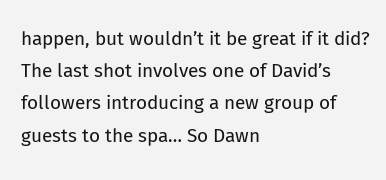happen, but wouldn’t it be great if it did? The last shot involves one of David’s followers introducing a new group of guests to the spa… So Dawn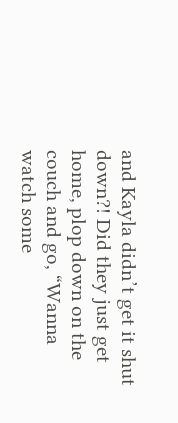and Kayla didn’t get it shut down?! Did they just get home, plop down on the couch and go, “Wanna watch some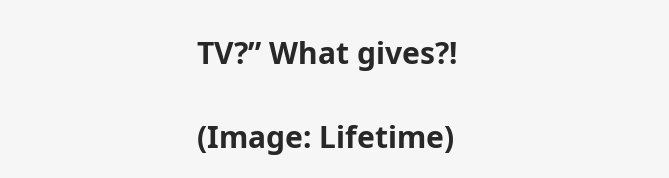TV?” What gives?!

(Image: Lifetime)